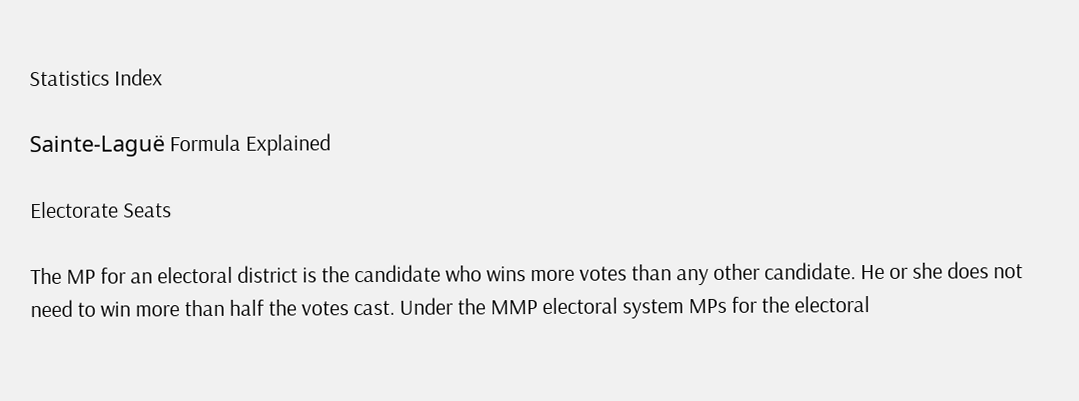Statistics Index

Sainte-Laguë Formula Explained

Electorate Seats

The MP for an electoral district is the candidate who wins more votes than any other candidate. He or she does not need to win more than half the votes cast. Under the MMP electoral system MPs for the electoral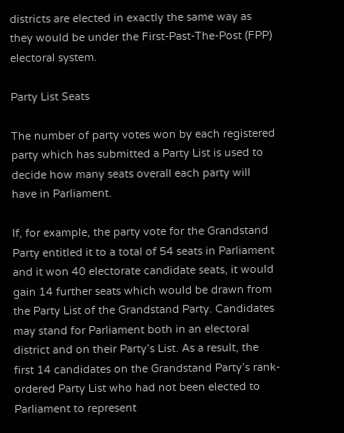districts are elected in exactly the same way as they would be under the First-Past-The-Post (FPP) electoral system.

Party List Seats

The number of party votes won by each registered party which has submitted a Party List is used to decide how many seats overall each party will have in Parliament.

If, for example, the party vote for the Grandstand Party entitled it to a total of 54 seats in Parliament and it won 40 electorate candidate seats, it would gain 14 further seats which would be drawn from the Party List of the Grandstand Party. Candidates may stand for Parliament both in an electoral district and on their Party’s List. As a result, the first 14 candidates on the Grandstand Party’s rank-ordered Party List who had not been elected to Parliament to represent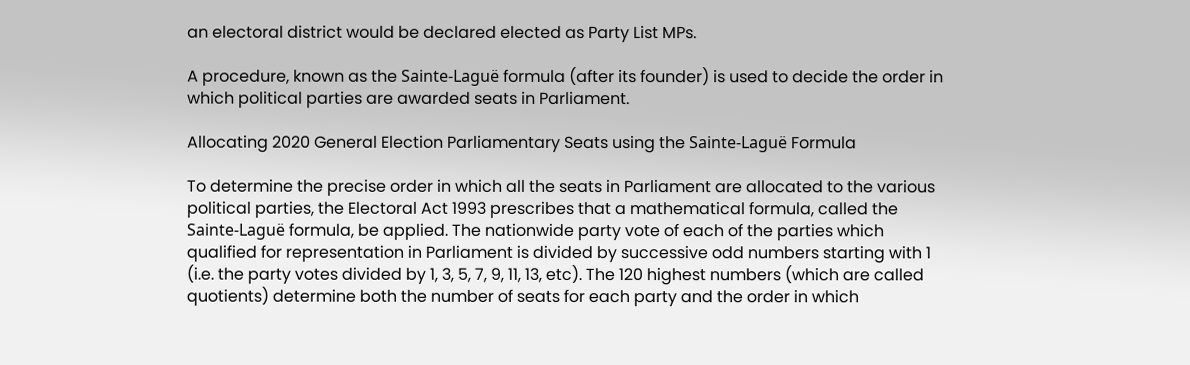an electoral district would be declared elected as Party List MPs.

A procedure, known as the Sainte-Laguë formula (after its founder) is used to decide the order in which political parties are awarded seats in Parliament.

Allocating 2020 General Election Parliamentary Seats using the Sainte-Laguë Formula

To determine the precise order in which all the seats in Parliament are allocated to the various political parties, the Electoral Act 1993 prescribes that a mathematical formula, called the Sainte-Laguë formula, be applied. The nationwide party vote of each of the parties which qualified for representation in Parliament is divided by successive odd numbers starting with 1 (i.e. the party votes divided by 1, 3, 5, 7, 9, 11, 13, etc). The 120 highest numbers (which are called quotients) determine both the number of seats for each party and the order in which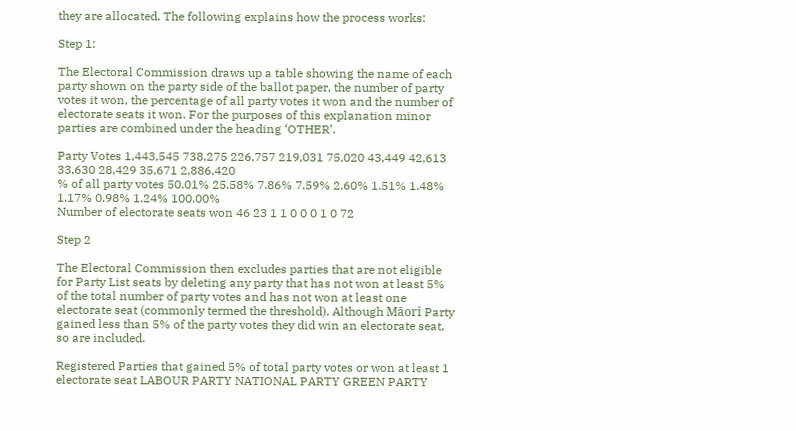they are allocated. The following explains how the process works:

Step 1:

The Electoral Commission draws up a table showing the name of each party shown on the party side of the ballot paper, the number of party votes it won, the percentage of all party votes it won and the number of electorate seats it won. For the purposes of this explanation minor parties are combined under the heading ‘OTHER’.

Party Votes 1,443,545 738,275 226,757 219,031 75,020 43,449 42,613 33,630 28,429 35,671 2,886,420
% of all party votes 50.01% 25.58% 7.86% 7.59% 2.60% 1.51% 1.48% 1.17% 0.98% 1.24% 100.00%
Number of electorate seats won 46 23 1 1 0 0 0 1 0 72

Step 2

The Electoral Commission then excludes parties that are not eligible for Party List seats by deleting any party that has not won at least 5% of the total number of party votes and has not won at least one electorate seat (commonly termed the threshold). Although Māori Party gained less than 5% of the party votes they did win an electorate seat, so are included.

Registered Parties that gained 5% of total party votes or won at least 1 electorate seat LABOUR PARTY NATIONAL PARTY GREEN PARTY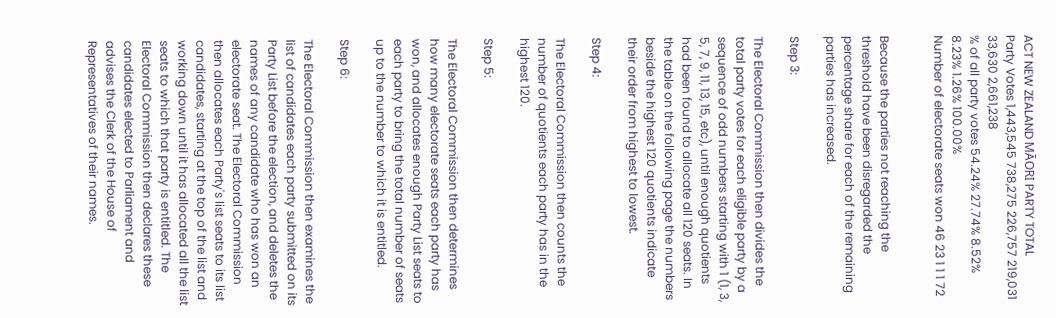ACT NEW ZEALAND MĀORI PARTY TOTAL
Party Votes 1,443,545 738,275 226,757 219,031 33,630 2,661,238
% of all party votes 54.24% 27.74% 8.52% 8.23% 1.26% 100.00%
Number of electorate seats won 46 23 1 1 1 72


Because the parties not reaching the threshold have been disregarded the percentage share for each of the remaining parties has increased.

Step 3:

The Electoral Commission then divides the total party votes for each eligible party by a sequence of odd numbers starting with 1 (1, 3, 5, 7, 9, 11, 13, 15, etc), until enough quotients had been found to allocate all 120 seats. In the table on the following page the numbers beside the highest 120 quotients indicate their order from highest to lowest.

Step 4:

The Electoral Commission then counts the number of quotients each party has in the highest 120.

Step 5:

The Electoral Commission then determines how many electorate seats each party has won, and allocates enough Party List seats to each party to bring the total number of seats up to the number to which it is entitled.

Step 6:

The Electoral Commission then examines the list of candidates each party submitted on its Party List before the election, and deletes the names of any candidate who has won an electorate seat. The Electoral Commission then allocates each Party's list seats to its list candidates, starting at the top of the list and working down until it has allocated all the list seats to which that party is entitled. The Electoral Commission then declares these candidates elected to Parliament and advises the Clerk of the House of Representatives of their names.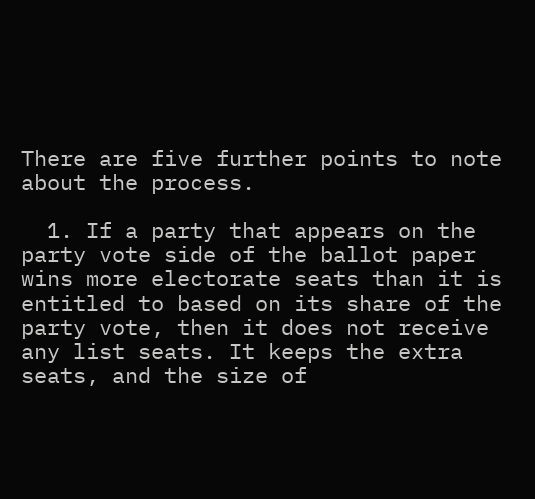There are five further points to note about the process.

  1. If a party that appears on the party vote side of the ballot paper wins more electorate seats than it is entitled to based on its share of the party vote, then it does not receive any list seats. It keeps the extra seats, and the size of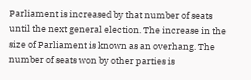Parliament is increased by that number of seats until the next general election. The increase in the size of Parliament is known as an overhang. The number of seats won by other parties is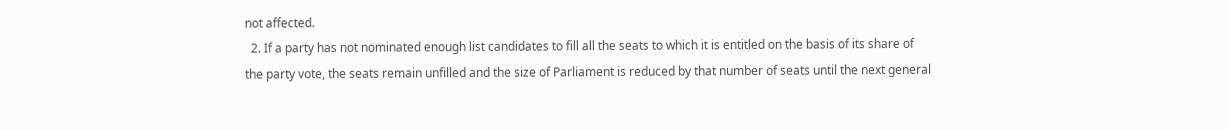not affected.
  2. If a party has not nominated enough list candidates to fill all the seats to which it is entitled on the basis of its share of the party vote, the seats remain unfilled and the size of Parliament is reduced by that number of seats until the next general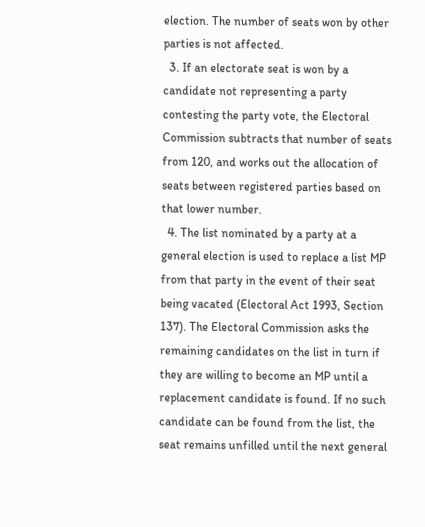election. The number of seats won by other parties is not affected.
  3. If an electorate seat is won by a candidate not representing a party contesting the party vote, the Electoral Commission subtracts that number of seats from 120, and works out the allocation of seats between registered parties based on that lower number.
  4. The list nominated by a party at a general election is used to replace a list MP from that party in the event of their seat being vacated (Electoral Act 1993, Section 137). The Electoral Commission asks the remaining candidates on the list in turn if they are willing to become an MP until a replacement candidate is found. If no such candidate can be found from the list, the seat remains unfilled until the next general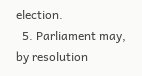election.
  5. Parliament may, by resolution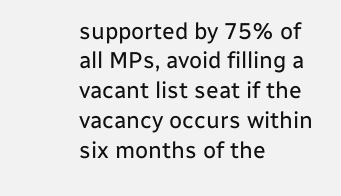supported by 75% of all MPs, avoid filling a vacant list seat if the vacancy occurs within six months of the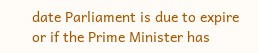date Parliament is due to expire or if the Prime Minister has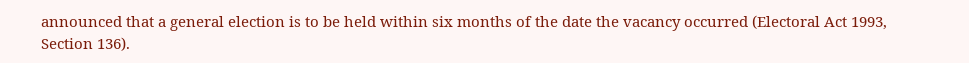announced that a general election is to be held within six months of the date the vacancy occurred (Electoral Act 1993, Section 136).